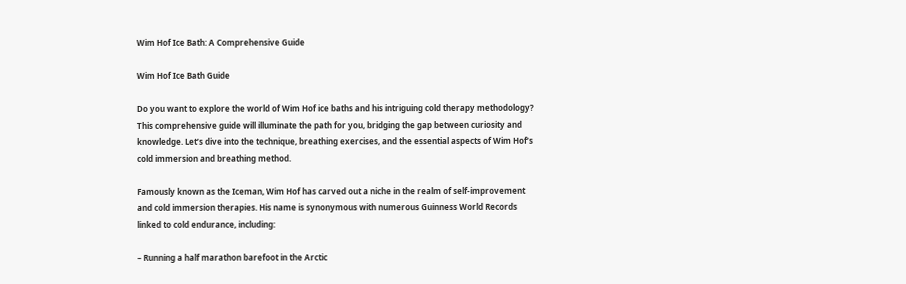Wim Hof Ice Bath: A Comprehensive Guide

Wim Hof Ice Bath Guide

Do you want to explore the world of Wim Hof ice baths and his intriguing cold therapy methodology? This comprehensive guide will illuminate the path for you, bridging the gap between curiosity and knowledge. Let’s dive into the technique, breathing exercises, and the essential aspects of Wim Hof’s cold immersion and breathing method.

Famously known as the Iceman, Wim Hof has carved out a niche in the realm of self-improvement and cold immersion therapies. His name is synonymous with numerous Guinness World Records linked to cold endurance, including:

– Running a half marathon barefoot in the Arctic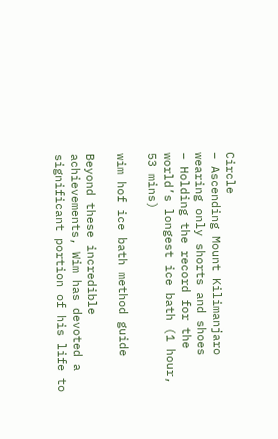Circle
– Ascending Mount Kilimanjaro wearing only shorts and shoes
– Holding the record for the world’s longest ice bath (1 hour, 53 mins)

wim hof ice bath method guide

Beyond these incredible achievements, Wim has devoted a significant portion of his life to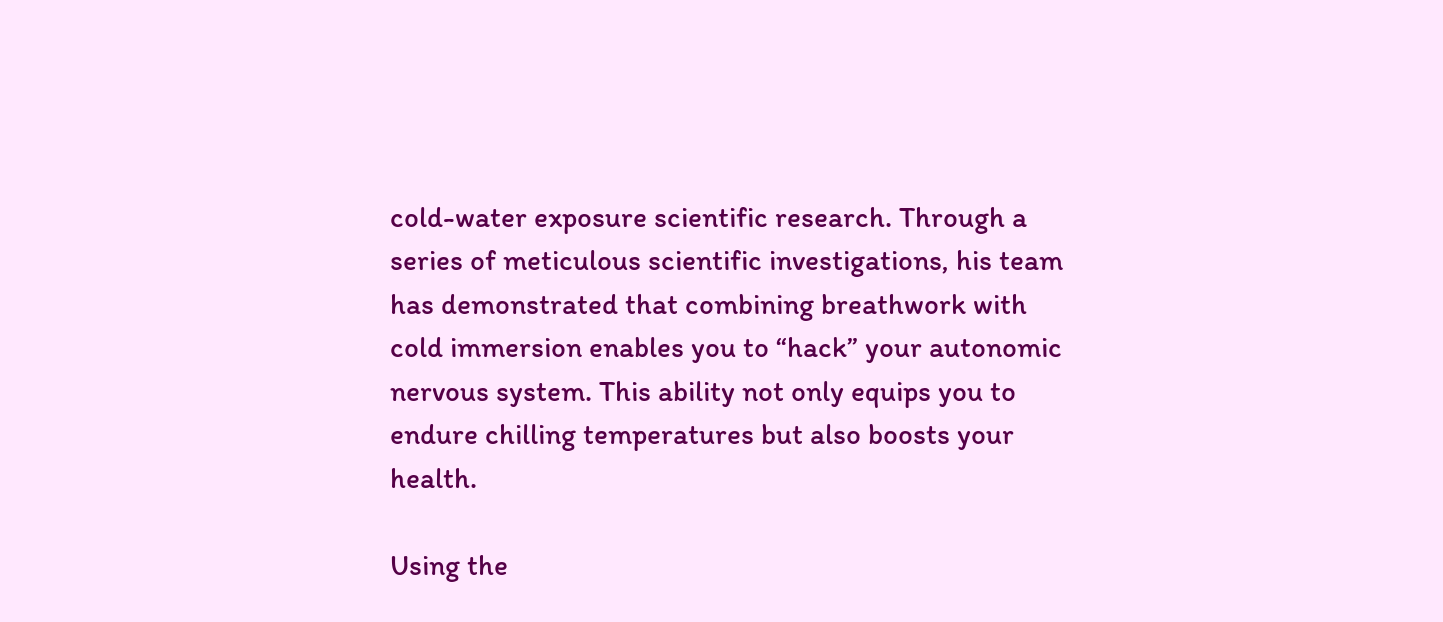cold-water exposure scientific research. Through a series of meticulous scientific investigations, his team has demonstrated that combining breathwork with cold immersion enables you to “hack” your autonomic nervous system. This ability not only equips you to endure chilling temperatures but also boosts your health.

Using the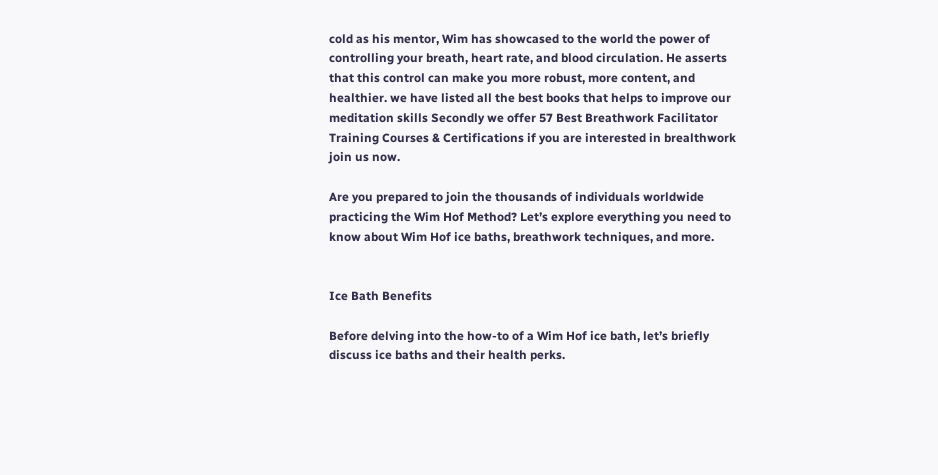cold as his mentor, Wim has showcased to the world the power of controlling your breath, heart rate, and blood circulation. He asserts that this control can make you more robust, more content, and healthier. we have listed all the best books that helps to improve our meditation skills Secondly we offer 57 Best Breathwork Facilitator Training Courses & Certifications if you are interested in brealthwork join us now.

Are you prepared to join the thousands of individuals worldwide practicing the Wim Hof Method? Let’s explore everything you need to know about Wim Hof ice baths, breathwork techniques, and more.


Ice Bath Benefits

Before delving into the how-to of a Wim Hof ice bath, let’s briefly discuss ice baths and their health perks.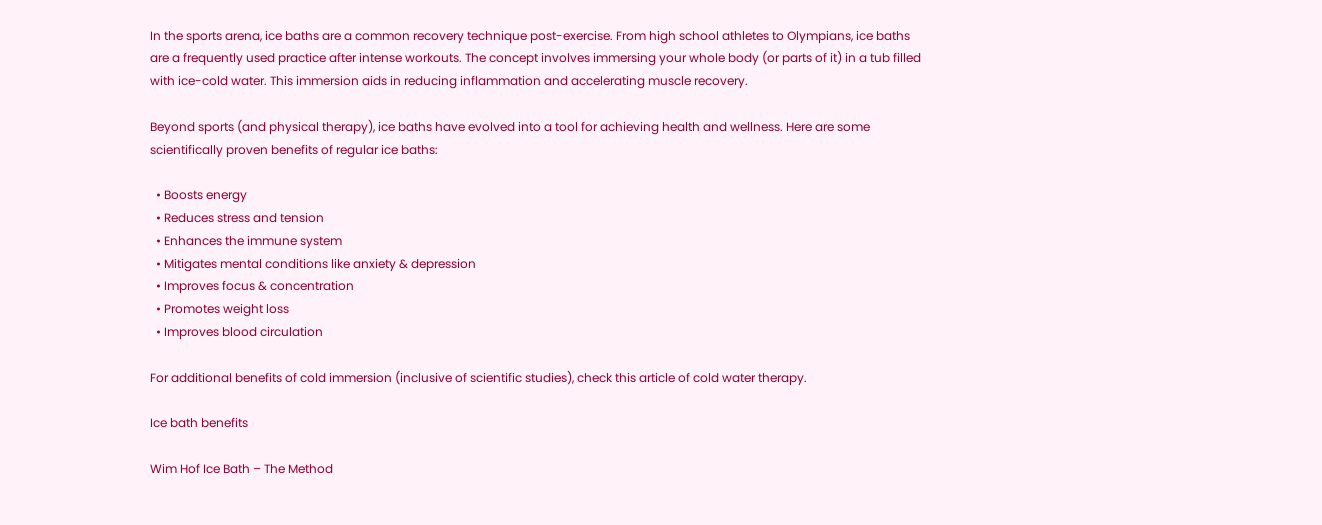In the sports arena, ice baths are a common recovery technique post-exercise. From high school athletes to Olympians, ice baths are a frequently used practice after intense workouts. The concept involves immersing your whole body (or parts of it) in a tub filled with ice-cold water. This immersion aids in reducing inflammation and accelerating muscle recovery.

Beyond sports (and physical therapy), ice baths have evolved into a tool for achieving health and wellness. Here are some scientifically proven benefits of regular ice baths:

  • Boosts energy
  • Reduces stress and tension
  • Enhances the immune system
  • Mitigates mental conditions like anxiety & depression
  • Improves focus & concentration
  • Promotes weight loss
  • Improves blood circulation

For additional benefits of cold immersion (inclusive of scientific studies), check this article of cold water therapy.

Ice bath benefits

Wim Hof Ice Bath – The Method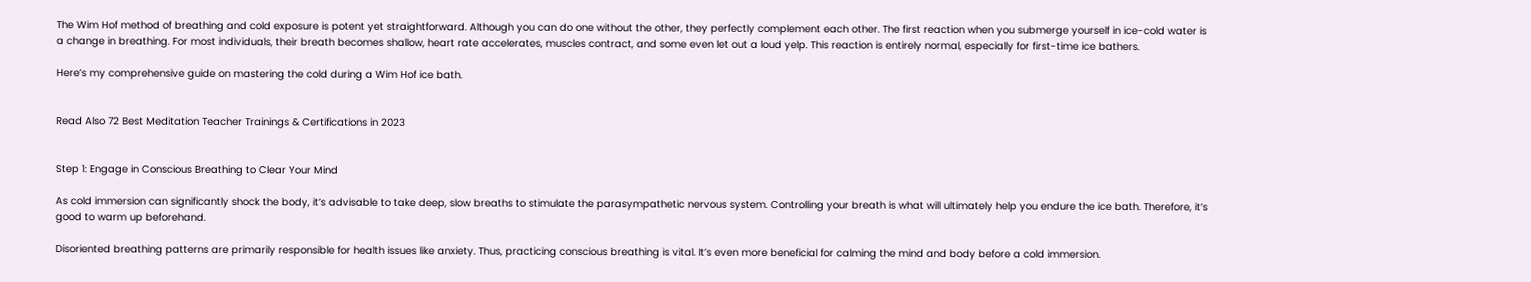The Wim Hof method of breathing and cold exposure is potent yet straightforward. Although you can do one without the other, they perfectly complement each other. The first reaction when you submerge yourself in ice-cold water is a change in breathing. For most individuals, their breath becomes shallow, heart rate accelerates, muscles contract, and some even let out a loud yelp. This reaction is entirely normal, especially for first-time ice bathers.

Here’s my comprehensive guide on mastering the cold during a Wim Hof ice bath.


Read Also 72 Best Meditation Teacher Trainings & Certifications in 2023


Step 1: Engage in Conscious Breathing to Clear Your Mind

As cold immersion can significantly shock the body, it’s advisable to take deep, slow breaths to stimulate the parasympathetic nervous system. Controlling your breath is what will ultimately help you endure the ice bath. Therefore, it’s good to warm up beforehand.

Disoriented breathing patterns are primarily responsible for health issues like anxiety. Thus, practicing conscious breathing is vital. It’s even more beneficial for calming the mind and body before a cold immersion.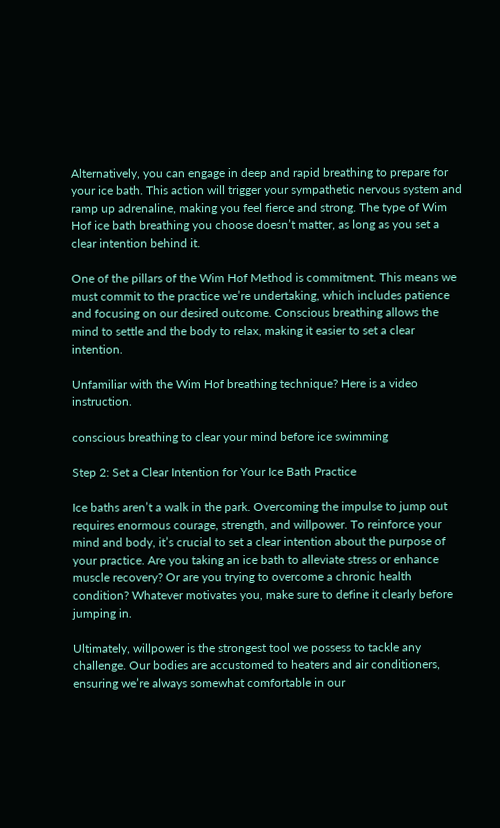Alternatively, you can engage in deep and rapid breathing to prepare for your ice bath. This action will trigger your sympathetic nervous system and ramp up adrenaline, making you feel fierce and strong. The type of Wim Hof ice bath breathing you choose doesn’t matter, as long as you set a clear intention behind it.

One of the pillars of the Wim Hof Method is commitment. This means we must commit to the practice we’re undertaking, which includes patience and focusing on our desired outcome. Conscious breathing allows the mind to settle and the body to relax, making it easier to set a clear intention.

Unfamiliar with the Wim Hof breathing technique? Here is a video instruction.

conscious breathing to clear your mind before ice swimming

Step 2: Set a Clear Intention for Your Ice Bath Practice

Ice baths aren’t a walk in the park. Overcoming the impulse to jump out requires enormous courage, strength, and willpower. To reinforce your mind and body, it’s crucial to set a clear intention about the purpose of your practice. Are you taking an ice bath to alleviate stress or enhance muscle recovery? Or are you trying to overcome a chronic health condition? Whatever motivates you, make sure to define it clearly before jumping in.

Ultimately, willpower is the strongest tool we possess to tackle any challenge. Our bodies are accustomed to heaters and air conditioners, ensuring we’re always somewhat comfortable in our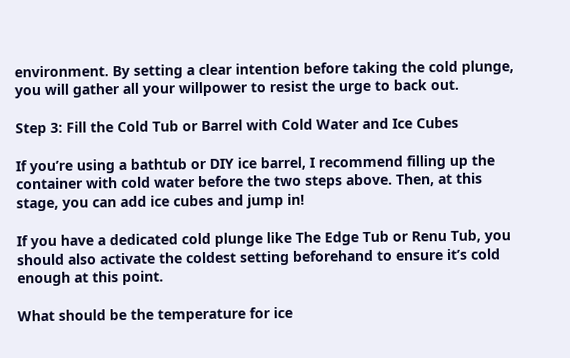environment. By setting a clear intention before taking the cold plunge, you will gather all your willpower to resist the urge to back out.

Step 3: Fill the Cold Tub or Barrel with Cold Water and Ice Cubes

If you’re using a bathtub or DIY ice barrel, I recommend filling up the container with cold water before the two steps above. Then, at this stage, you can add ice cubes and jump in!

If you have a dedicated cold plunge like The Edge Tub or Renu Tub, you should also activate the coldest setting beforehand to ensure it’s cold enough at this point.

What should be the temperature for ice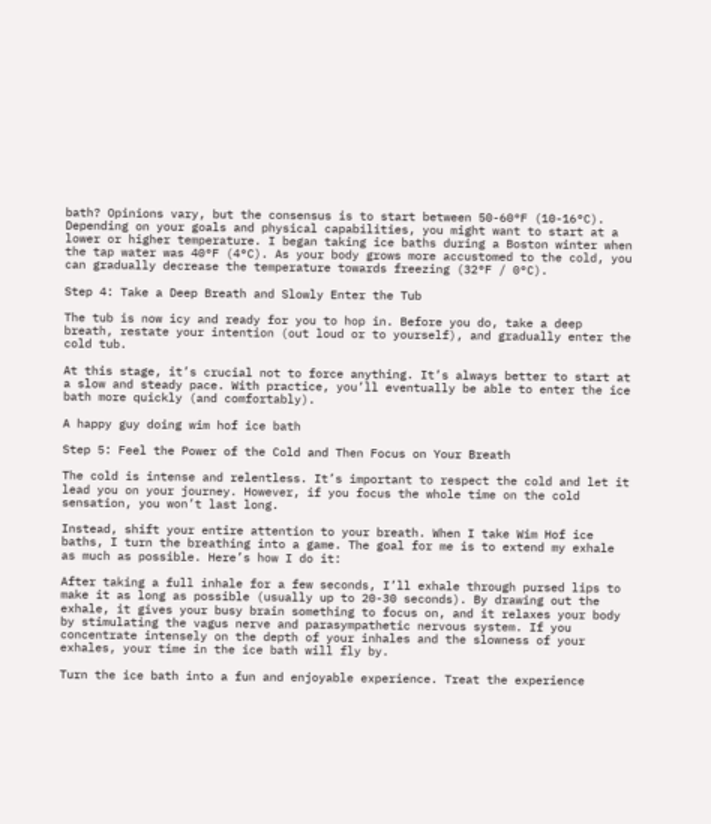bath? Opinions vary, but the consensus is to start between 50-60°F (10-16°C). Depending on your goals and physical capabilities, you might want to start at a lower or higher temperature. I began taking ice baths during a Boston winter when the tap water was 40°F (4°C). As your body grows more accustomed to the cold, you can gradually decrease the temperature towards freezing (32°F / 0°C).

Step 4: Take a Deep Breath and Slowly Enter the Tub

The tub is now icy and ready for you to hop in. Before you do, take a deep breath, restate your intention (out loud or to yourself), and gradually enter the cold tub.

At this stage, it’s crucial not to force anything. It’s always better to start at a slow and steady pace. With practice, you’ll eventually be able to enter the ice bath more quickly (and comfortably).

A happy guy doing wim hof ice bath

Step 5: Feel the Power of the Cold and Then Focus on Your Breath

The cold is intense and relentless. It’s important to respect the cold and let it lead you on your journey. However, if you focus the whole time on the cold sensation, you won’t last long.

Instead, shift your entire attention to your breath. When I take Wim Hof ice baths, I turn the breathing into a game. The goal for me is to extend my exhale as much as possible. Here’s how I do it:

After taking a full inhale for a few seconds, I’ll exhale through pursed lips to make it as long as possible (usually up to 20-30 seconds). By drawing out the exhale, it gives your busy brain something to focus on, and it relaxes your body by stimulating the vagus nerve and parasympathetic nervous system. If you concentrate intensely on the depth of your inhales and the slowness of your exhales, your time in the ice bath will fly by.

Turn the ice bath into a fun and enjoyable experience. Treat the experience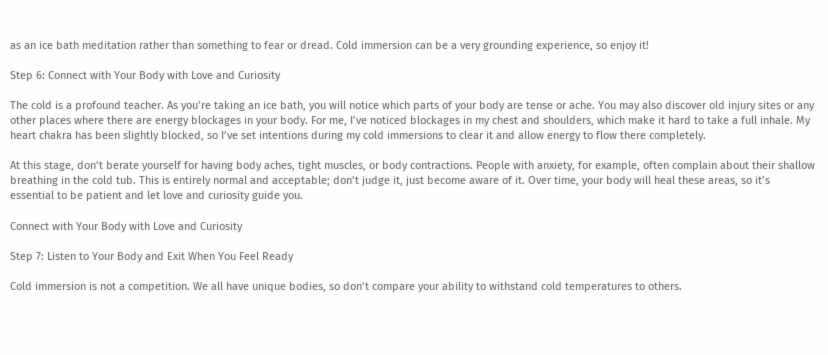as an ice bath meditation rather than something to fear or dread. Cold immersion can be a very grounding experience, so enjoy it!

Step 6: Connect with Your Body with Love and Curiosity

The cold is a profound teacher. As you’re taking an ice bath, you will notice which parts of your body are tense or ache. You may also discover old injury sites or any other places where there are energy blockages in your body. For me, I’ve noticed blockages in my chest and shoulders, which make it hard to take a full inhale. My heart chakra has been slightly blocked, so I’ve set intentions during my cold immersions to clear it and allow energy to flow there completely.

At this stage, don’t berate yourself for having body aches, tight muscles, or body contractions. People with anxiety, for example, often complain about their shallow breathing in the cold tub. This is entirely normal and acceptable; don’t judge it, just become aware of it. Over time, your body will heal these areas, so it’s essential to be patient and let love and curiosity guide you.

Connect with Your Body with Love and Curiosity

Step 7: Listen to Your Body and Exit When You Feel Ready

Cold immersion is not a competition. We all have unique bodies, so don’t compare your ability to withstand cold temperatures to others.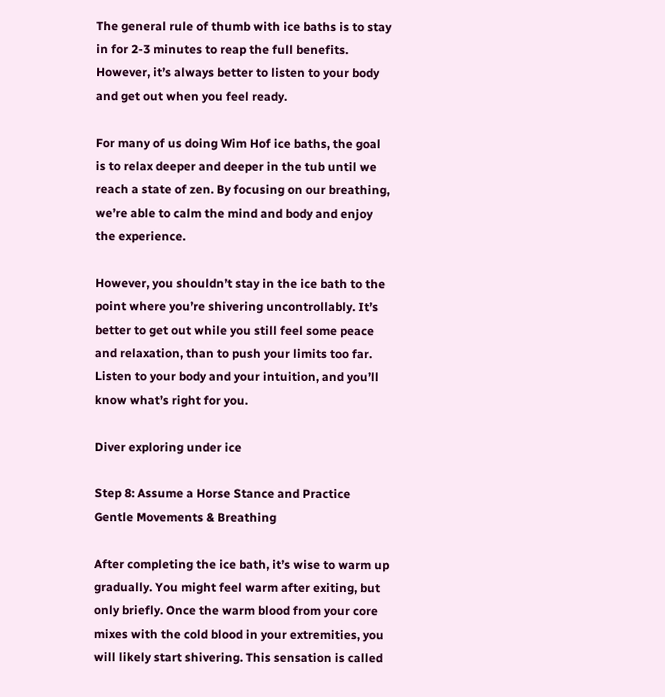The general rule of thumb with ice baths is to stay in for 2-3 minutes to reap the full benefits. However, it’s always better to listen to your body and get out when you feel ready.

For many of us doing Wim Hof ice baths, the goal is to relax deeper and deeper in the tub until we reach a state of zen. By focusing on our breathing, we’re able to calm the mind and body and enjoy the experience.

However, you shouldn’t stay in the ice bath to the point where you’re shivering uncontrollably. It’s better to get out while you still feel some peace and relaxation, than to push your limits too far. Listen to your body and your intuition, and you’ll know what’s right for you.

Diver exploring under ice

Step 8: Assume a Horse Stance and Practice Gentle Movements & Breathing

After completing the ice bath, it’s wise to warm up gradually. You might feel warm after exiting, but only briefly. Once the warm blood from your core mixes with the cold blood in your extremities, you will likely start shivering. This sensation is called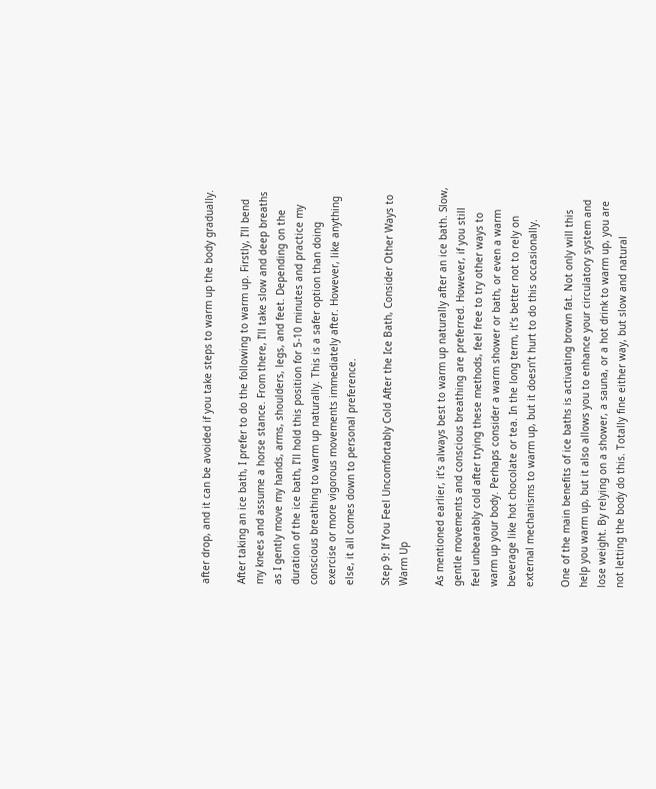after drop, and it can be avoided if you take steps to warm up the body gradually.

After taking an ice bath, I prefer to do the following to warm up. Firstly, I’ll bend my knees and assume a horse stance. From there, I’ll take slow and deep breaths as I gently move my hands, arms, shoulders, legs, and feet. Depending on the duration of the ice bath, I’ll hold this position for 5-10 minutes and practice my conscious breathing to warm up naturally. This is a safer option than doing exercise or more vigorous movements immediately after. However, like anything else, it all comes down to personal preference.

Step 9: If You Feel Uncomfortably Cold After the Ice Bath, Consider Other Ways to Warm Up

As mentioned earlier, it’s always best to warm up naturally after an ice bath. Slow, gentle movements and conscious breathing are preferred. However, if you still feel unbearably cold after trying these methods, feel free to try other ways to warm up your body. Perhaps consider a warm shower or bath, or even a warm beverage like hot chocolate or tea. In the long term, it’s better not to rely on external mechanisms to warm up, but it doesn’t hurt to do this occasionally.

One of the main benefits of ice baths is activating brown fat. Not only will this help you warm up, but it also allows you to enhance your circulatory system and lose weight. By relying on a shower, a sauna, or a hot drink to warm up, you are not letting the body do this. Totally fine either way, but slow and natural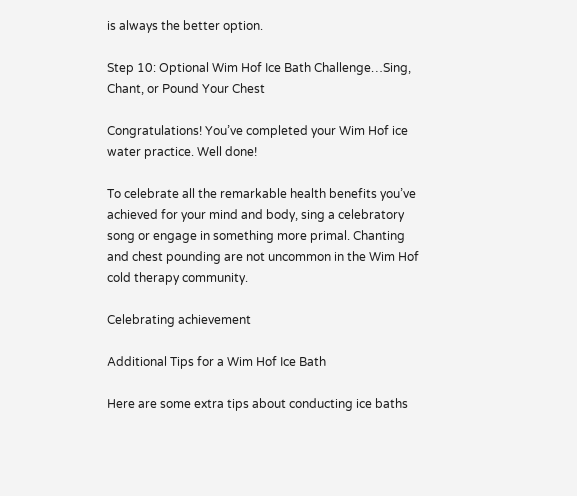is always the better option.

Step 10: Optional Wim Hof Ice Bath Challenge…Sing, Chant, or Pound Your Chest

Congratulations! You’ve completed your Wim Hof ice water practice. Well done!

To celebrate all the remarkable health benefits you’ve achieved for your mind and body, sing a celebratory song or engage in something more primal. Chanting and chest pounding are not uncommon in the Wim Hof cold therapy community.

Celebrating achievement

Additional Tips for a Wim Hof Ice Bath

Here are some extra tips about conducting ice baths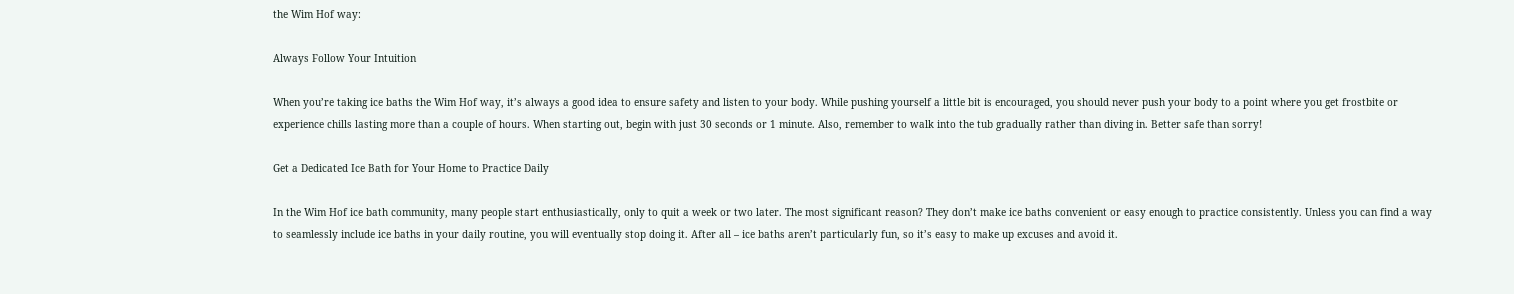the Wim Hof way:

Always Follow Your Intuition

When you’re taking ice baths the Wim Hof way, it’s always a good idea to ensure safety and listen to your body. While pushing yourself a little bit is encouraged, you should never push your body to a point where you get frostbite or experience chills lasting more than a couple of hours. When starting out, begin with just 30 seconds or 1 minute. Also, remember to walk into the tub gradually rather than diving in. Better safe than sorry!

Get a Dedicated Ice Bath for Your Home to Practice Daily

In the Wim Hof ice bath community, many people start enthusiastically, only to quit a week or two later. The most significant reason? They don’t make ice baths convenient or easy enough to practice consistently. Unless you can find a way to seamlessly include ice baths in your daily routine, you will eventually stop doing it. After all – ice baths aren’t particularly fun, so it’s easy to make up excuses and avoid it.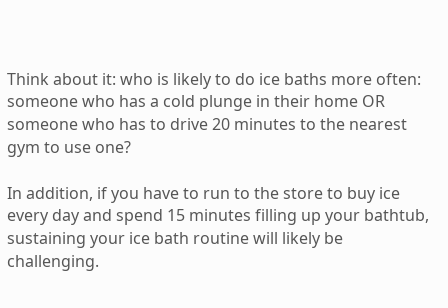Think about it: who is likely to do ice baths more often: someone who has a cold plunge in their home OR someone who has to drive 20 minutes to the nearest gym to use one?

In addition, if you have to run to the store to buy ice every day and spend 15 minutes filling up your bathtub, sustaining your ice bath routine will likely be challenging.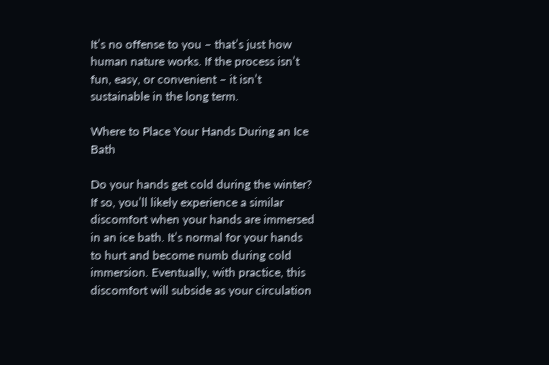It’s no offense to you – that’s just how human nature works. If the process isn’t fun, easy, or convenient – it isn’t sustainable in the long term.

Where to Place Your Hands During an Ice Bath

Do your hands get cold during the winter? If so, you’ll likely experience a similar discomfort when your hands are immersed in an ice bath. It’s normal for your hands to hurt and become numb during cold immersion. Eventually, with practice, this discomfort will subside as your circulation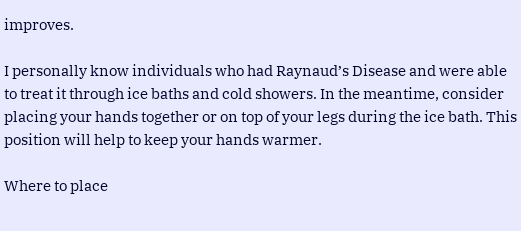improves.

I personally know individuals who had Raynaud’s Disease and were able to treat it through ice baths and cold showers. In the meantime, consider placing your hands together or on top of your legs during the ice bath. This position will help to keep your hands warmer.

Where to place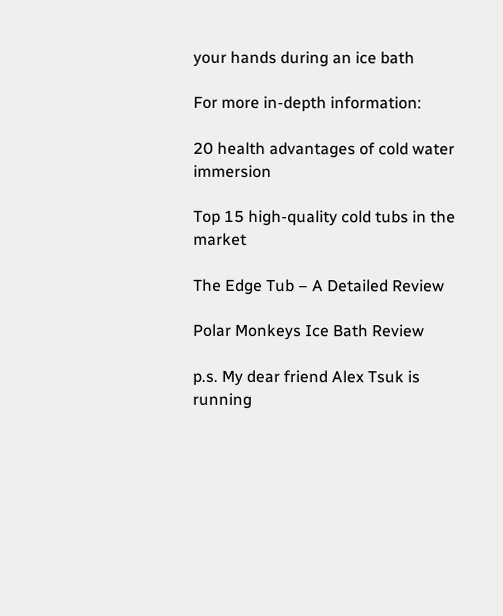your hands during an ice bath

For more in-depth information:

20 health advantages of cold water immersion

Top 15 high-quality cold tubs in the market

The Edge Tub – A Detailed Review

Polar Monkeys Ice Bath Review

p.s. My dear friend Alex Tsuk is running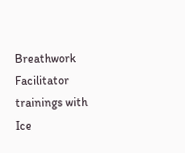Breathwork Facilitator trainings with Ice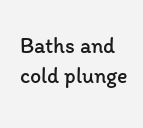Baths and cold plunge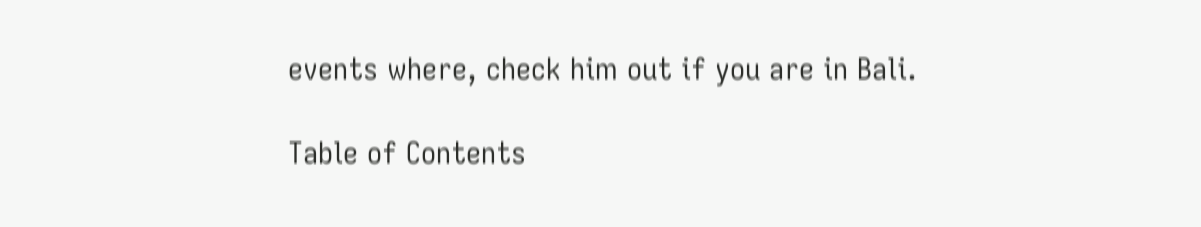events where, check him out if you are in Bali.

Table of Contents